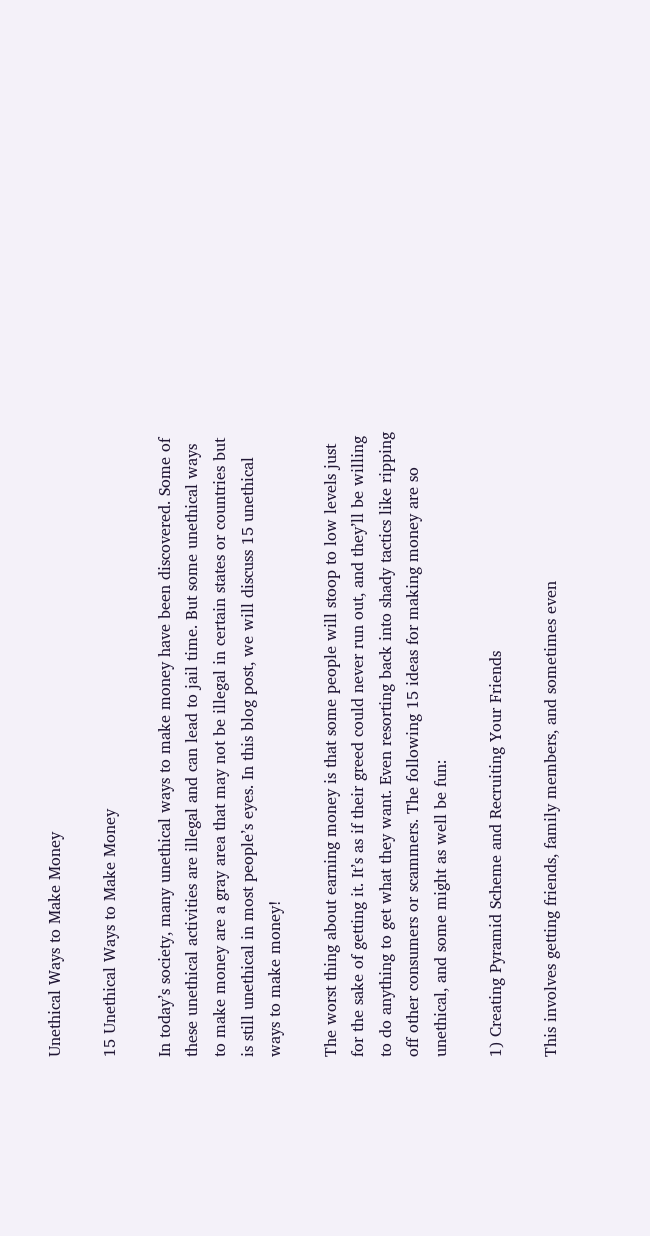Unethical Ways to Make Money

15 Unethical Ways to Make Money

In today’s society, many unethical ways to make money have been discovered. Some of these unethical activities are illegal and can lead to jail time. But some unethical ways to make money are a gray area that may not be illegal in certain states or countries but is still unethical in most people’s eyes. In this blog post, we will discuss 15 unethical ways to make money!

The worst thing about earning money is that some people will stoop to low levels just for the sake of getting it. It’s as if their greed could never run out, and they’ll be willing to do anything to get what they want. Even resorting back into shady tactics like ripping off other consumers or scammers. The following 15 ideas for making money are so unethical, and some might as well be fun:

1) Creating Pyramid Scheme and Recruiting Your Friends

This involves getting friends, family members, and sometimes even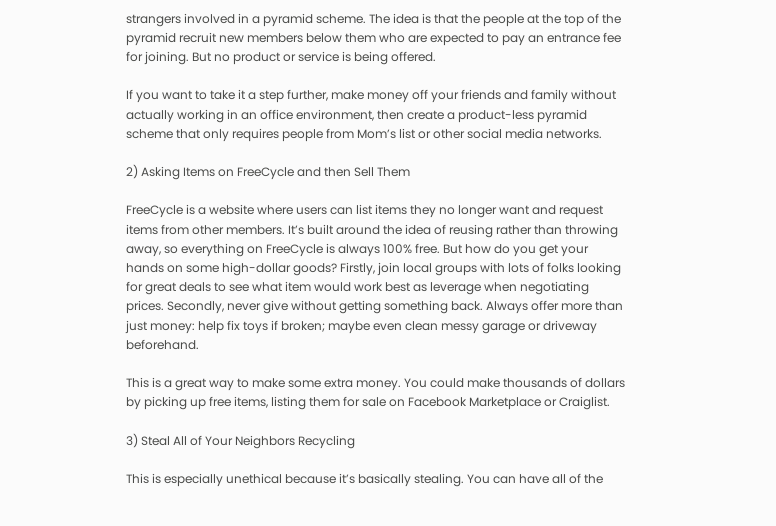strangers involved in a pyramid scheme. The idea is that the people at the top of the pyramid recruit new members below them who are expected to pay an entrance fee for joining. But no product or service is being offered.

If you want to take it a step further, make money off your friends and family without actually working in an office environment, then create a product-less pyramid scheme that only requires people from Mom’s list or other social media networks.

2) Asking Items on FreeCycle and then Sell Them

FreeCycle is a website where users can list items they no longer want and request items from other members. It’s built around the idea of reusing rather than throwing away, so everything on FreeCycle is always 100% free. But how do you get your hands on some high-dollar goods? Firstly, join local groups with lots of folks looking for great deals to see what item would work best as leverage when negotiating prices. Secondly, never give without getting something back. Always offer more than just money: help fix toys if broken; maybe even clean messy garage or driveway beforehand.

This is a great way to make some extra money. You could make thousands of dollars by picking up free items, listing them for sale on Facebook Marketplace or Craiglist.

3) Steal All of Your Neighbors Recycling

This is especially unethical because it’s basically stealing. You can have all of the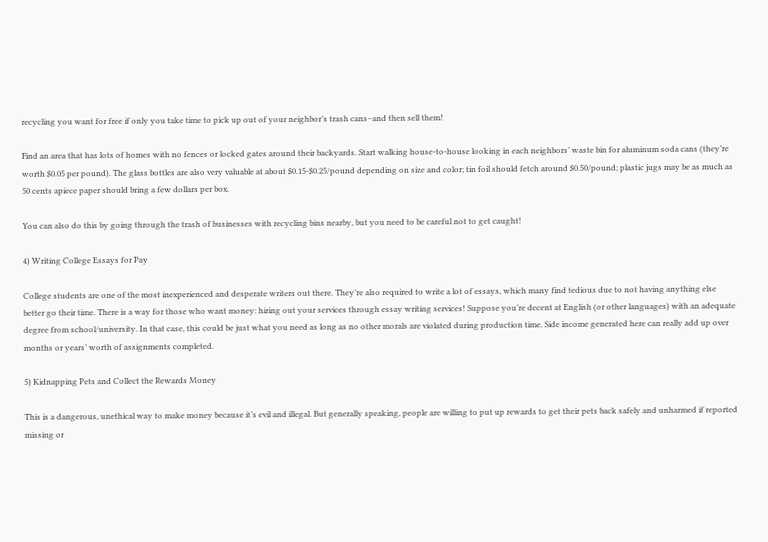recycling you want for free if only you take time to pick up out of your neighbor’s trash cans–and then sell them!

Find an area that has lots of homes with no fences or locked gates around their backyards. Start walking house-to-house looking in each neighbors’ waste bin for aluminum soda cans (they’re worth $0.05 per pound). The glass bottles are also very valuable at about $0.15-$0.25/pound depending on size and color; tin foil should fetch around $0.50/pound; plastic jugs may be as much as 50 cents apiece paper should bring a few dollars per box.

You can also do this by going through the trash of businesses with recycling bins nearby, but you need to be careful not to get caught!

4) Writing College Essays for Pay

College students are one of the most inexperienced and desperate writers out there. They’re also required to write a lot of essays, which many find tedious due to not having anything else better go their time. There is a way for those who want money: hiring out your services through essay writing services! Suppose you’re decent at English (or other languages) with an adequate degree from school/university. In that case, this could be just what you need as long as no other morals are violated during production time. Side income generated here can really add up over months or years’ worth of assignments completed.

5) Kidnapping Pets and Collect the Rewards Money

This is a dangerous, unethical way to make money because it’s evil and illegal. But generally speaking, people are willing to put up rewards to get their pets back safely and unharmed if reported missing or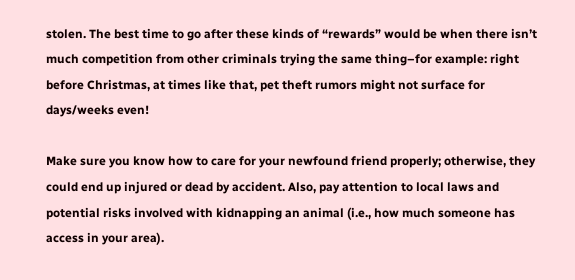stolen. The best time to go after these kinds of “rewards” would be when there isn’t much competition from other criminals trying the same thing–for example: right before Christmas, at times like that, pet theft rumors might not surface for days/weeks even!

Make sure you know how to care for your newfound friend properly; otherwise, they could end up injured or dead by accident. Also, pay attention to local laws and potential risks involved with kidnapping an animal (i.e., how much someone has access in your area).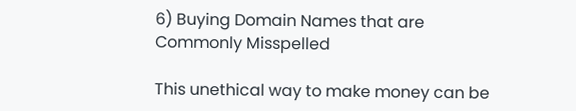6) Buying Domain Names that are Commonly Misspelled

This unethical way to make money can be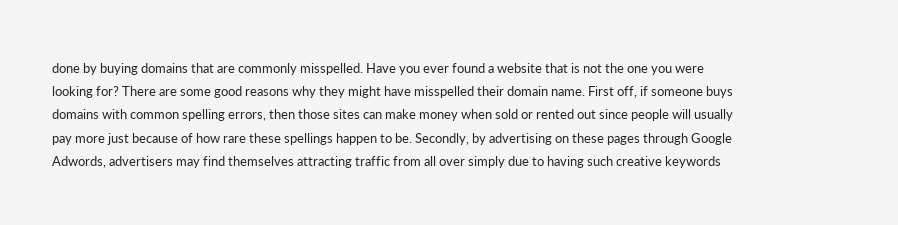done by buying domains that are commonly misspelled. Have you ever found a website that is not the one you were looking for? There are some good reasons why they might have misspelled their domain name. First off, if someone buys domains with common spelling errors, then those sites can make money when sold or rented out since people will usually pay more just because of how rare these spellings happen to be. Secondly, by advertising on these pages through Google Adwords, advertisers may find themselves attracting traffic from all over simply due to having such creative keywords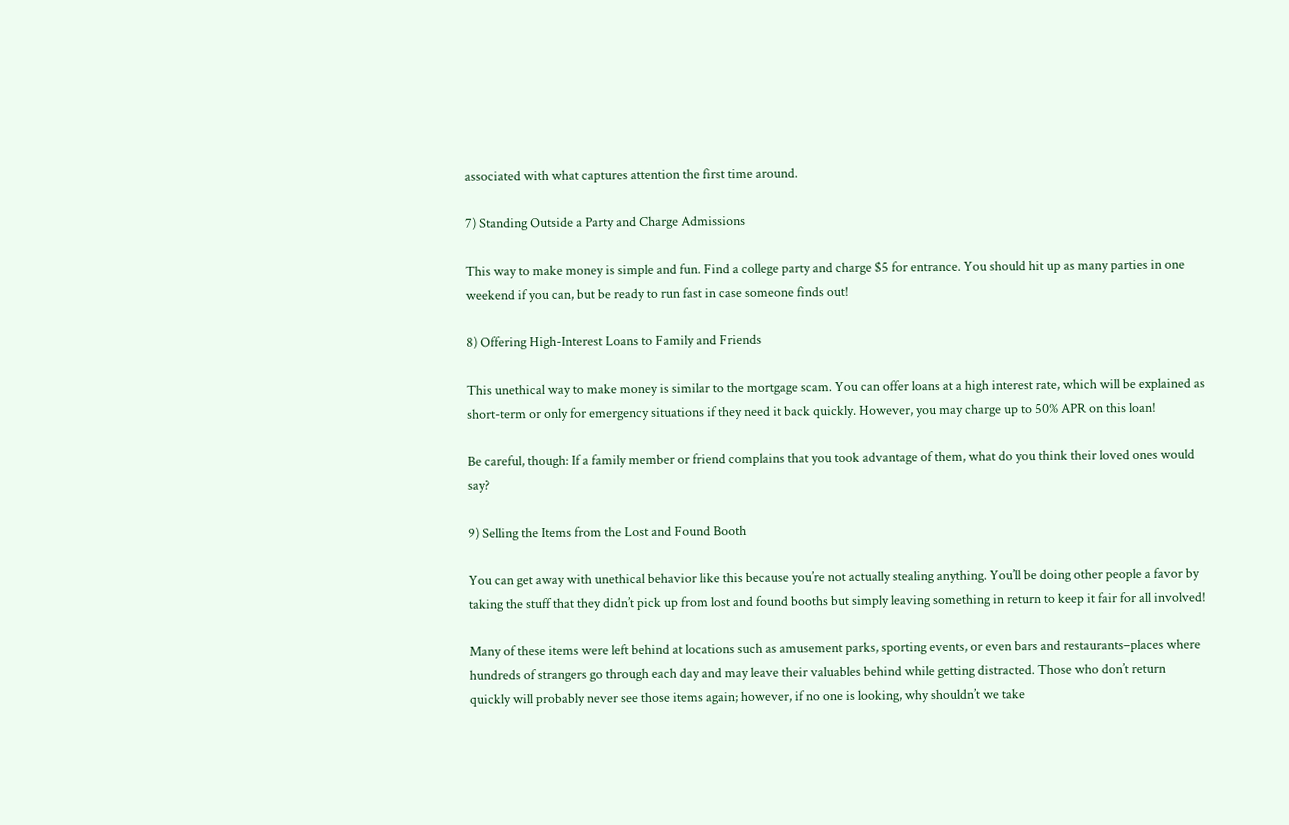associated with what captures attention the first time around.

7) Standing Outside a Party and Charge Admissions

This way to make money is simple and fun. Find a college party and charge $5 for entrance. You should hit up as many parties in one weekend if you can, but be ready to run fast in case someone finds out!

8) Offering High-Interest Loans to Family and Friends

This unethical way to make money is similar to the mortgage scam. You can offer loans at a high interest rate, which will be explained as short-term or only for emergency situations if they need it back quickly. However, you may charge up to 50% APR on this loan!

Be careful, though: If a family member or friend complains that you took advantage of them, what do you think their loved ones would say?

9) Selling the Items from the Lost and Found Booth

You can get away with unethical behavior like this because you’re not actually stealing anything. You’ll be doing other people a favor by taking the stuff that they didn’t pick up from lost and found booths but simply leaving something in return to keep it fair for all involved!

Many of these items were left behind at locations such as amusement parks, sporting events, or even bars and restaurants–places where hundreds of strangers go through each day and may leave their valuables behind while getting distracted. Those who don’t return quickly will probably never see those items again; however, if no one is looking, why shouldn’t we take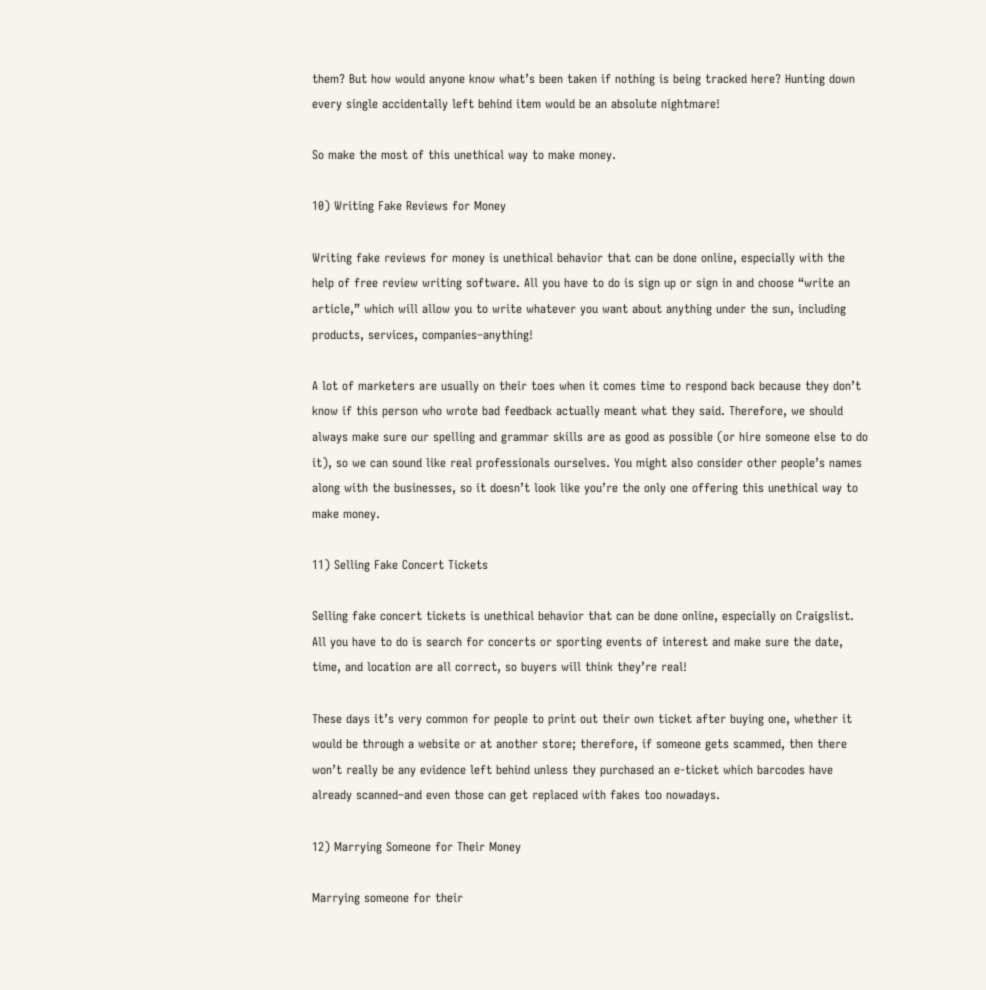them? But how would anyone know what’s been taken if nothing is being tracked here? Hunting down every single accidentally left behind item would be an absolute nightmare!

So make the most of this unethical way to make money.

10) Writing Fake Reviews for Money

Writing fake reviews for money is unethical behavior that can be done online, especially with the help of free review writing software. All you have to do is sign up or sign in and choose “write an article,” which will allow you to write whatever you want about anything under the sun, including products, services, companies–anything!

A lot of marketers are usually on their toes when it comes time to respond back because they don’t know if this person who wrote bad feedback actually meant what they said. Therefore, we should always make sure our spelling and grammar skills are as good as possible (or hire someone else to do it), so we can sound like real professionals ourselves. You might also consider other people’s names along with the businesses, so it doesn’t look like you’re the only one offering this unethical way to make money.

11) Selling Fake Concert Tickets

Selling fake concert tickets is unethical behavior that can be done online, especially on Craigslist. All you have to do is search for concerts or sporting events of interest and make sure the date, time, and location are all correct, so buyers will think they’re real!

These days it’s very common for people to print out their own ticket after buying one, whether it would be through a website or at another store; therefore, if someone gets scammed, then there won’t really be any evidence left behind unless they purchased an e-ticket which barcodes have already scanned–and even those can get replaced with fakes too nowadays.

12) Marrying Someone for Their Money

Marrying someone for their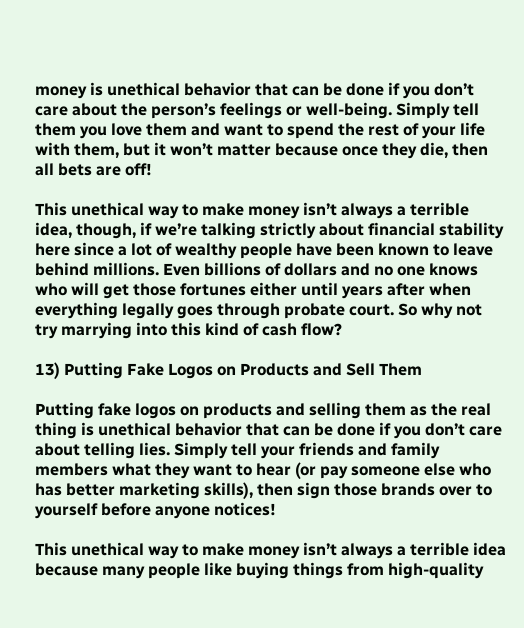money is unethical behavior that can be done if you don’t care about the person’s feelings or well-being. Simply tell them you love them and want to spend the rest of your life with them, but it won’t matter because once they die, then all bets are off!

This unethical way to make money isn’t always a terrible idea, though, if we’re talking strictly about financial stability here since a lot of wealthy people have been known to leave behind millions. Even billions of dollars and no one knows who will get those fortunes either until years after when everything legally goes through probate court. So why not try marrying into this kind of cash flow?

13) Putting Fake Logos on Products and Sell Them

Putting fake logos on products and selling them as the real thing is unethical behavior that can be done if you don’t care about telling lies. Simply tell your friends and family members what they want to hear (or pay someone else who has better marketing skills), then sign those brands over to yourself before anyone notices!

This unethical way to make money isn’t always a terrible idea because many people like buying things from high-quality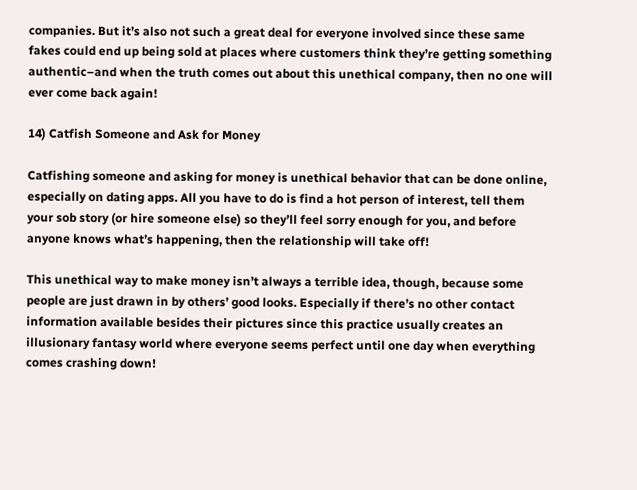companies. But it’s also not such a great deal for everyone involved since these same fakes could end up being sold at places where customers think they’re getting something authentic–and when the truth comes out about this unethical company, then no one will ever come back again!

14) Catfish Someone and Ask for Money

Catfishing someone and asking for money is unethical behavior that can be done online, especially on dating apps. All you have to do is find a hot person of interest, tell them your sob story (or hire someone else) so they’ll feel sorry enough for you, and before anyone knows what’s happening, then the relationship will take off!

This unethical way to make money isn’t always a terrible idea, though, because some people are just drawn in by others’ good looks. Especially if there’s no other contact information available besides their pictures since this practice usually creates an illusionary fantasy world where everyone seems perfect until one day when everything comes crashing down!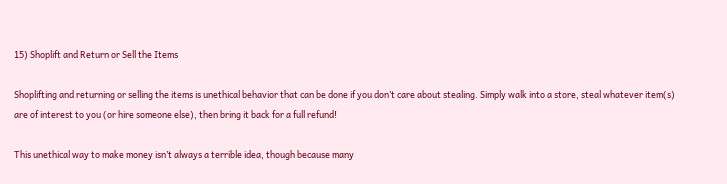15) Shoplift and Return or Sell the Items

Shoplifting and returning or selling the items is unethical behavior that can be done if you don’t care about stealing. Simply walk into a store, steal whatever item(s) are of interest to you (or hire someone else), then bring it back for a full refund!

This unethical way to make money isn’t always a terrible idea, though because many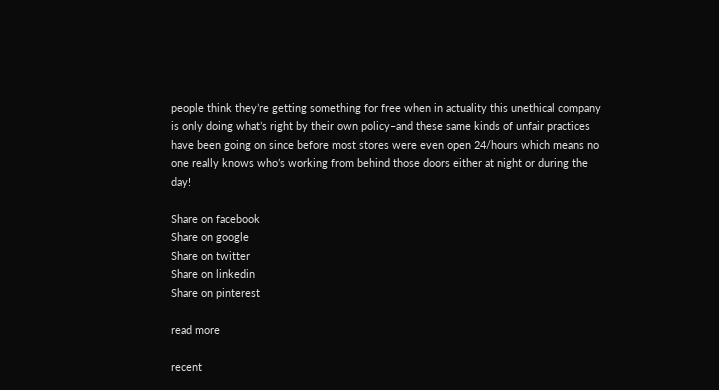people think they’re getting something for free when in actuality this unethical company is only doing what’s right by their own policy–and these same kinds of unfair practices have been going on since before most stores were even open 24/hours which means no one really knows who’s working from behind those doors either at night or during the day!

Share on facebook
Share on google
Share on twitter
Share on linkedin
Share on pinterest

read more

recent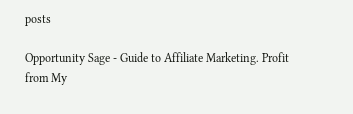posts

Opportunity Sage - Guide to Affiliate Marketing. Profit from My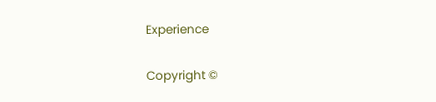Experience

Copyright ©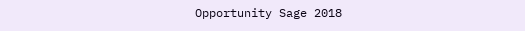Opportunity Sage 2018